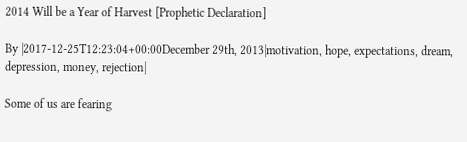2014 Will be a Year of Harvest [Prophetic Declaration]

By |2017-12-25T12:23:04+00:00December 29th, 2013|motivation, hope, expectations, dream, depression, money, rejection|

Some of us are fearing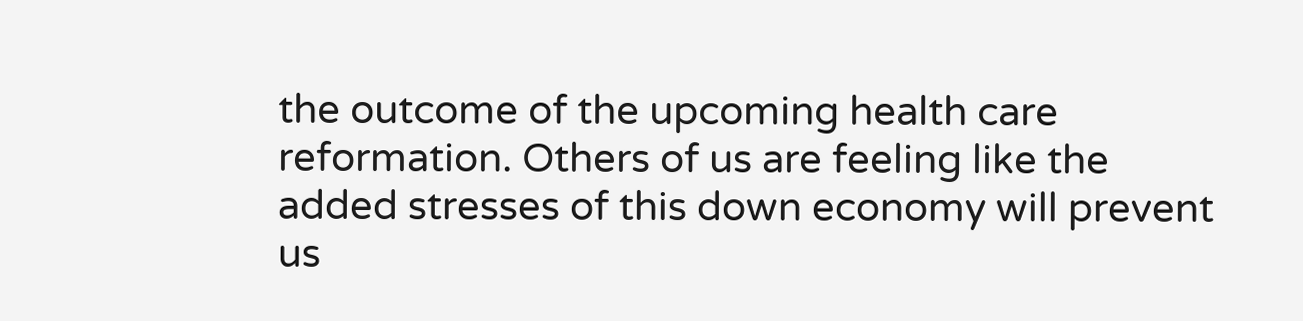the outcome of the upcoming health care reformation. Others of us are feeling like the added stresses of this down economy will prevent us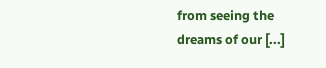from seeing the dreams of our [...]